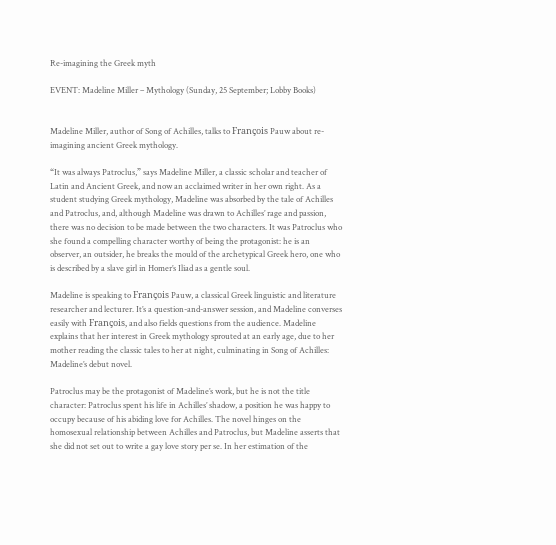Re-imagining the Greek myth

EVENT: Madeline Miller – Mythology (Sunday, 25 September; Lobby Books)


Madeline Miller, author of Song of Achilles, talks to François Pauw about re-imagining ancient Greek mythology.

“It was always Patroclus,” says Madeline Miller, a classic scholar and teacher of Latin and Ancient Greek, and now an acclaimed writer in her own right. As a student studying Greek mythology, Madeline was absorbed by the tale of Achilles and Patroclus, and, although Madeline was drawn to Achilles’ rage and passion, there was no decision to be made between the two characters. It was Patroclus who she found a compelling character worthy of being the protagonist: he is an observer, an outsider, he breaks the mould of the archetypical Greek hero, one who is described by a slave girl in Homer’s Iliad as a gentle soul.

Madeline is speaking to François Pauw, a classical Greek linguistic and literature researcher and lecturer. It’s a question-and-answer session, and Madeline converses easily with François, and also fields questions from the audience. Madeline explains that her interest in Greek mythology sprouted at an early age, due to her mother reading the classic tales to her at night, culminating in Song of Achilles: Madeline’s debut novel.

Patroclus may be the protagonist of Madeline’s work, but he is not the title character: Patroclus spent his life in Achilles’ shadow, a position he was happy to occupy because of his abiding love for Achilles. The novel hinges on the homosexual relationship between Achilles and Patroclus, but Madeline asserts that she did not set out to write a gay love story per se. In her estimation of the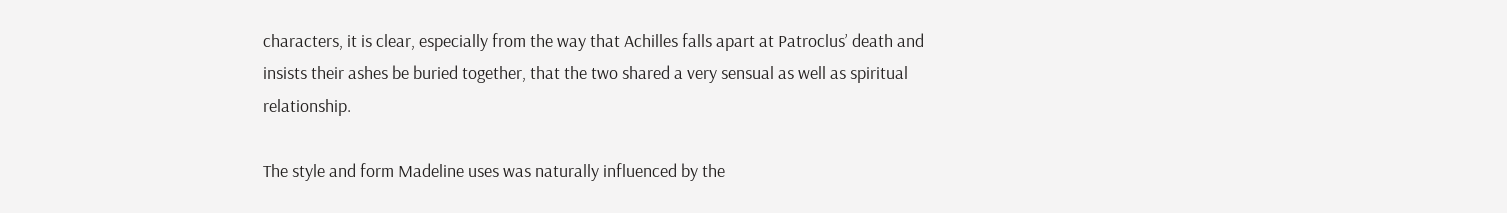characters, it is clear, especially from the way that Achilles falls apart at Patroclus’ death and insists their ashes be buried together, that the two shared a very sensual as well as spiritual relationship.

The style and form Madeline uses was naturally influenced by the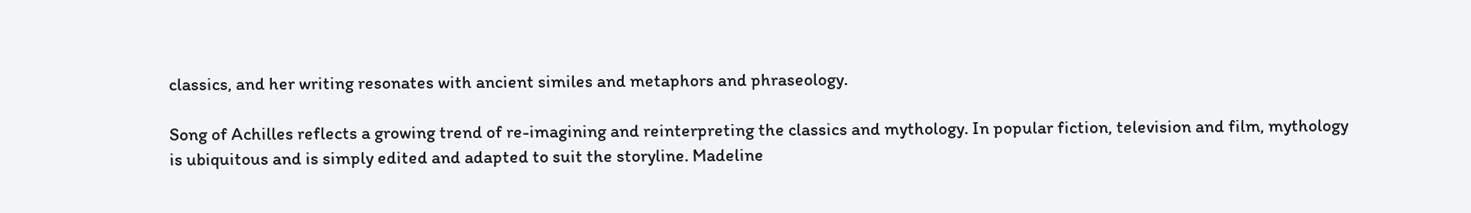classics, and her writing resonates with ancient similes and metaphors and phraseology.

Song of Achilles reflects a growing trend of re-imagining and reinterpreting the classics and mythology. In popular fiction, television and film, mythology is ubiquitous and is simply edited and adapted to suit the storyline. Madeline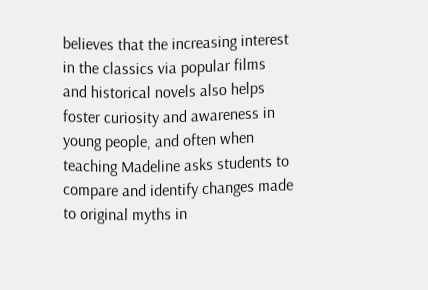believes that the increasing interest in the classics via popular films and historical novels also helps foster curiosity and awareness in young people, and often when teaching Madeline asks students to compare and identify changes made to original myths in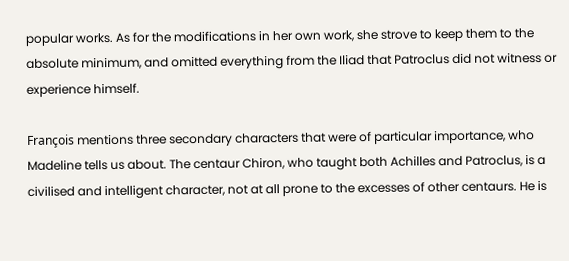popular works. As for the modifications in her own work, she strove to keep them to the absolute minimum, and omitted everything from the Iliad that Patroclus did not witness or experience himself.

François mentions three secondary characters that were of particular importance, who Madeline tells us about. The centaur Chiron, who taught both Achilles and Patroclus, is a civilised and intelligent character, not at all prone to the excesses of other centaurs. He is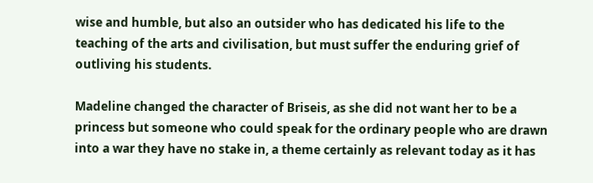wise and humble, but also an outsider who has dedicated his life to the teaching of the arts and civilisation, but must suffer the enduring grief of outliving his students.

Madeline changed the character of Briseis, as she did not want her to be a princess but someone who could speak for the ordinary people who are drawn into a war they have no stake in, a theme certainly as relevant today as it has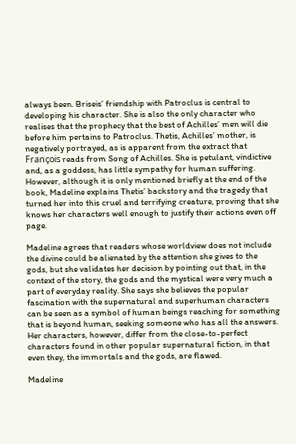always been. Briseis’ friendship with Patroclus is central to developing his character. She is also the only character who realises that the prophecy that the best of Achilles’ men will die before him pertains to Patroclus. Thetis, Achilles’ mother, is negatively portrayed, as is apparent from the extract that François reads from Song of Achilles. She is petulant, vindictive and, as a goddess, has little sympathy for human suffering. However, although it is only mentioned briefly at the end of the book, Madeline explains Thetis’ backstory and the tragedy that turned her into this cruel and terrifying creature, proving that she knows her characters well enough to justify their actions even off page.

Madeline agrees that readers whose worldview does not include the divine could be alienated by the attention she gives to the gods, but she validates her decision by pointing out that, in the context of the story, the gods and the mystical were very much a part of everyday reality. She says she believes the popular fascination with the supernatural and superhuman characters can be seen as a symbol of human beings reaching for something that is beyond human, seeking someone who has all the answers. Her characters, however, differ from the close-to-perfect characters found in other popular supernatural fiction, in that even they, the immortals and the gods, are flawed.

Madeline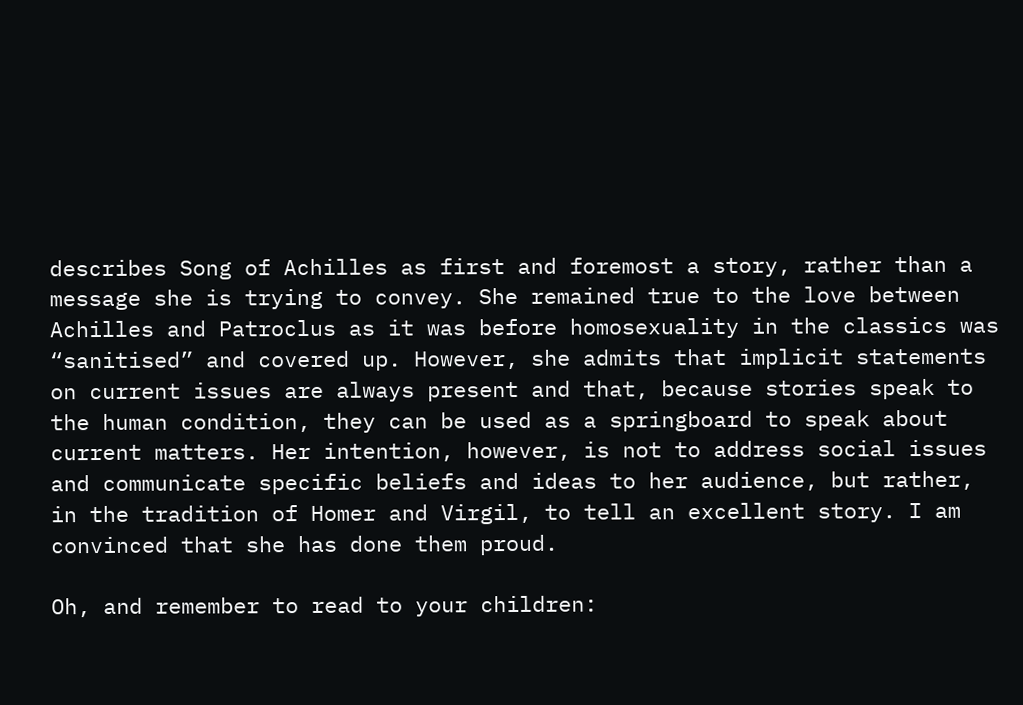describes Song of Achilles as first and foremost a story, rather than a message she is trying to convey. She remained true to the love between Achilles and Patroclus as it was before homosexuality in the classics was “sanitised” and covered up. However, she admits that implicit statements on current issues are always present and that, because stories speak to the human condition, they can be used as a springboard to speak about current matters. Her intention, however, is not to address social issues and communicate specific beliefs and ideas to her audience, but rather, in the tradition of Homer and Virgil, to tell an excellent story. I am convinced that she has done them proud.

Oh, and remember to read to your children: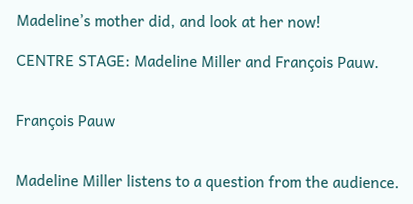Madeline’s mother did, and look at her now!

CENTRE STAGE: Madeline Miller and François Pauw.


François Pauw


Madeline Miller listens to a question from the audience.